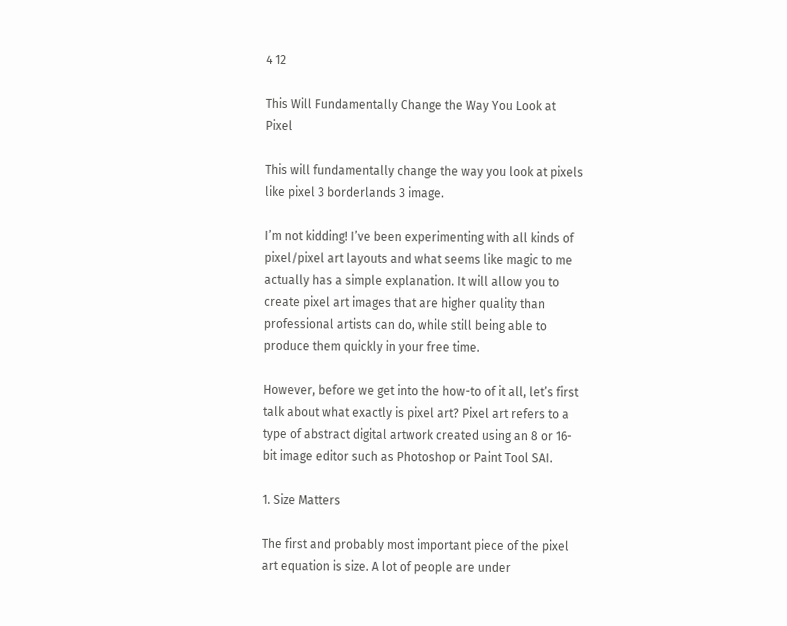4 12

This Will Fundamentally Change the Way You Look at Pixel

This will fundamentally change the way you look at pixels like pixel 3 borderlands 3 image.

I’m not kidding! I’ve been experimenting with all kinds of pixel/pixel art layouts and what seems like magic to me actually has a simple explanation. It will allow you to create pixel art images that are higher quality than professional artists can do, while still being able to produce them quickly in your free time.

However, before we get into the how-to of it all, let’s first talk about what exactly is pixel art? Pixel art refers to a type of abstract digital artwork created using an 8 or 16-bit image editor such as Photoshop or Paint Tool SAI.

1. Size Matters

The first and probably most important piece of the pixel art equation is size. A lot of people are under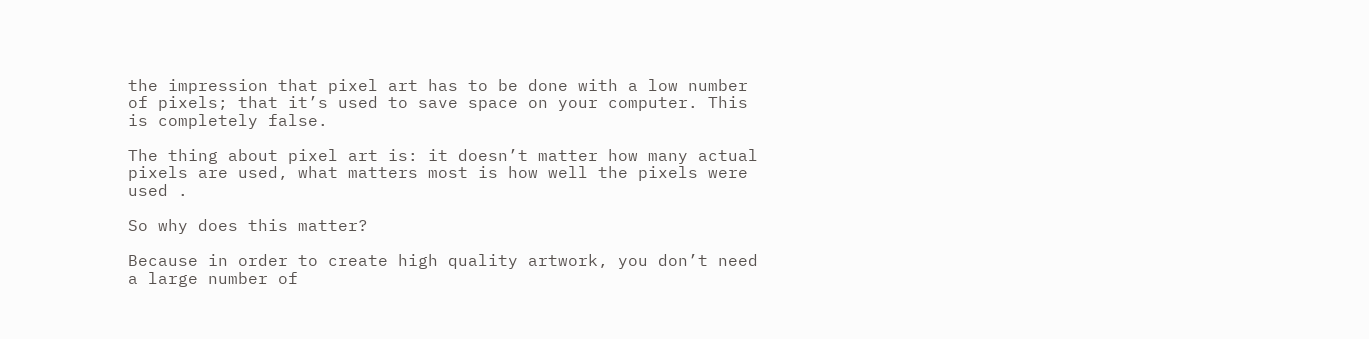the impression that pixel art has to be done with a low number of pixels; that it’s used to save space on your computer. This is completely false.

The thing about pixel art is: it doesn’t matter how many actual pixels are used, what matters most is how well the pixels were used .

So why does this matter?

Because in order to create high quality artwork, you don’t need a large number of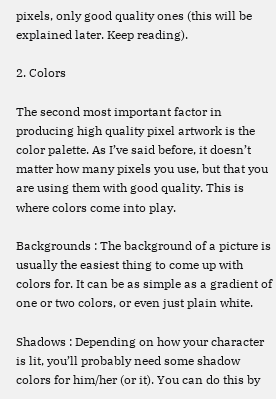pixels, only good quality ones (this will be explained later. Keep reading).

2. Colors

The second most important factor in producing high quality pixel artwork is the color palette. As I’ve said before, it doesn’t matter how many pixels you use, but that you are using them with good quality. This is where colors come into play.

Backgrounds : The background of a picture is usually the easiest thing to come up with colors for. It can be as simple as a gradient of one or two colors, or even just plain white.

Shadows : Depending on how your character is lit, you’ll probably need some shadow colors for him/her (or it). You can do this by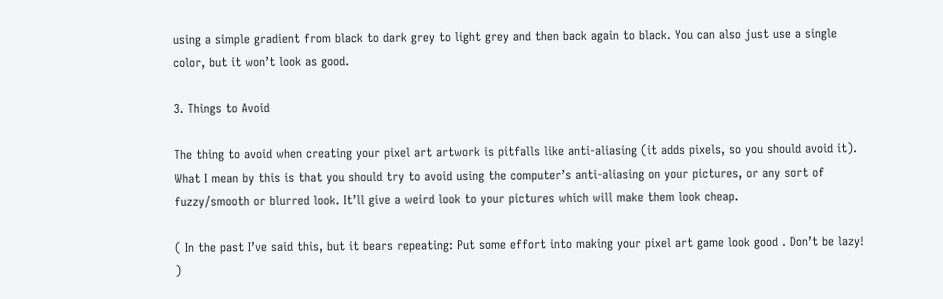using a simple gradient from black to dark grey to light grey and then back again to black. You can also just use a single color, but it won’t look as good.

3. Things to Avoid

The thing to avoid when creating your pixel art artwork is pitfalls like anti-aliasing (it adds pixels, so you should avoid it). What I mean by this is that you should try to avoid using the computer’s anti-aliasing on your pictures, or any sort of fuzzy/smooth or blurred look. It’ll give a weird look to your pictures which will make them look cheap.

( In the past I’ve said this, but it bears repeating: Put some effort into making your pixel art game look good . Don’t be lazy! )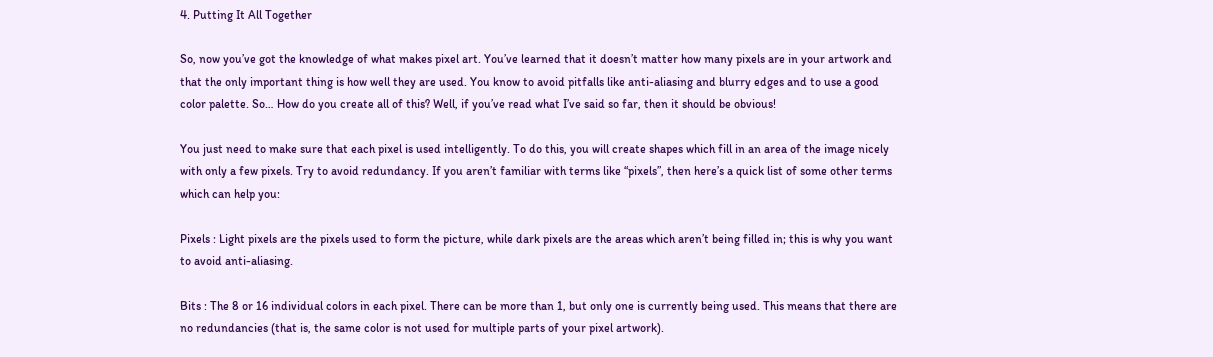4. Putting It All Together

So, now you’ve got the knowledge of what makes pixel art. You’ve learned that it doesn’t matter how many pixels are in your artwork and that the only important thing is how well they are used. You know to avoid pitfalls like anti-aliasing and blurry edges and to use a good color palette. So… How do you create all of this? Well, if you’ve read what I’ve said so far, then it should be obvious!

You just need to make sure that each pixel is used intelligently. To do this, you will create shapes which fill in an area of the image nicely with only a few pixels. Try to avoid redundancy. If you aren’t familiar with terms like “pixels”, then here’s a quick list of some other terms which can help you:

Pixels : Light pixels are the pixels used to form the picture, while dark pixels are the areas which aren’t being filled in; this is why you want to avoid anti-aliasing.

Bits : The 8 or 16 individual colors in each pixel. There can be more than 1, but only one is currently being used. This means that there are no redundancies (that is, the same color is not used for multiple parts of your pixel artwork).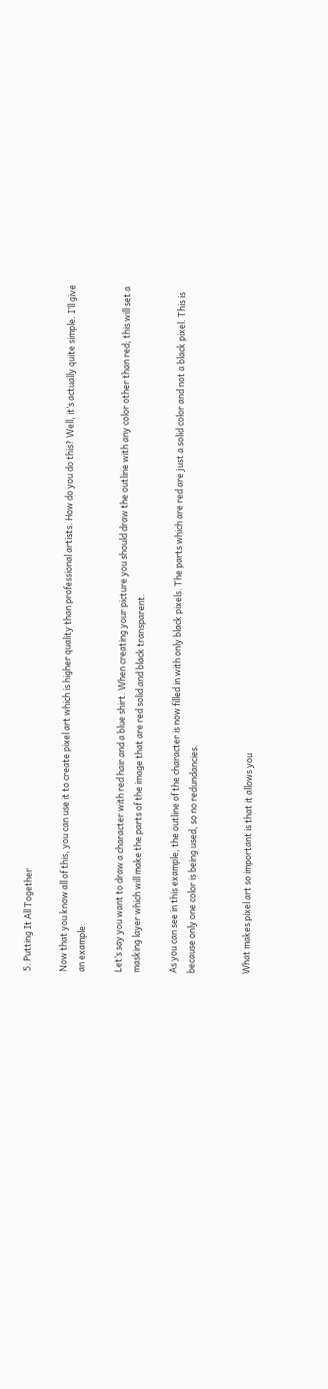5. Putting It All Together

Now that you know all of this, you can use it to create pixel art which is higher quality than professional artists. How do you do this? Well, it’s actually quite simple. I’ll give an example:

Let’s say you want to draw a character with red hair and a blue shirt. When creating your picture you should draw the outline with any color other than red; this will set a masking layer which will make the parts of the image that are red solid and black transparent.

As you can see in this example, the outline of the character is now filled in with only black pixels. The parts which are red are just a solid color and not a black pixel. This is because only one color is being used, so no redundancies.


What makes pixel art so important is that it allows you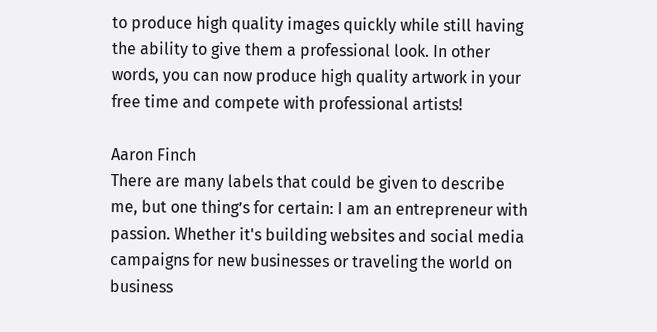to produce high quality images quickly while still having the ability to give them a professional look. In other words, you can now produce high quality artwork in your free time and compete with professional artists!

Aaron Finch
There are many labels that could be given to describe me, but one thing’s for certain: I am an entrepreneur with passion. Whether it's building websites and social media campaigns for new businesses or traveling the world on business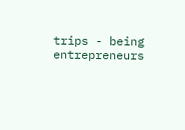trips - being entrepreneurs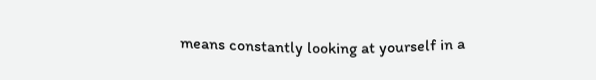means constantly looking at yourself in a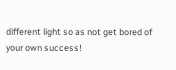different light so as not get bored of your own success!